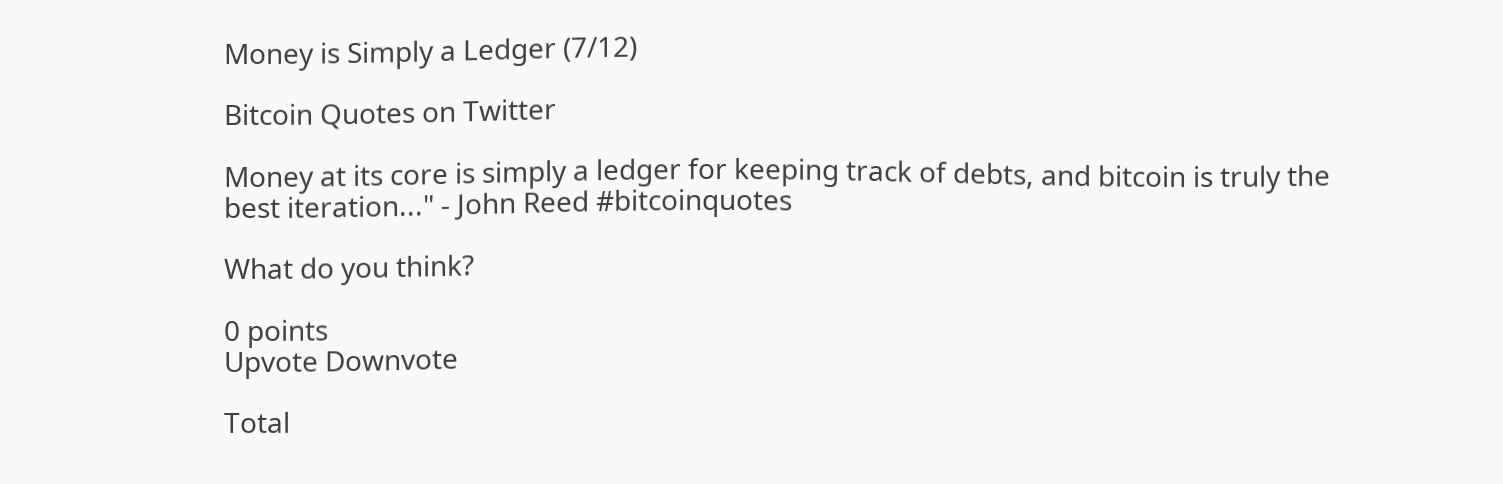Money is Simply a Ledger (7/12)

Bitcoin Quotes on Twitter

Money at its core is simply a ledger for keeping track of debts, and bitcoin is truly the best iteration..." - John Reed #bitcoinquotes

What do you think?

0 points
Upvote Downvote

Total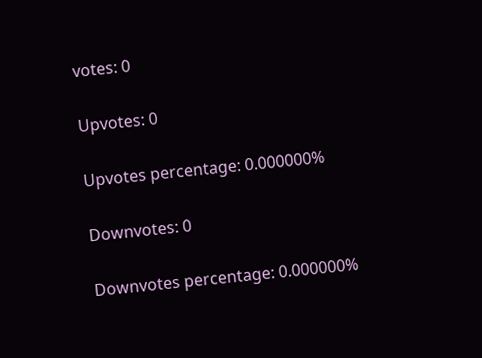votes: 0

Upvotes: 0

Upvotes percentage: 0.000000%

Downvotes: 0

Downvotes percentage: 0.000000%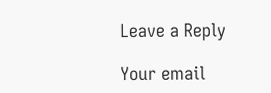Leave a Reply

Your email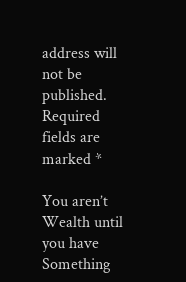address will not be published. Required fields are marked *

You aren’t Wealth until you have Something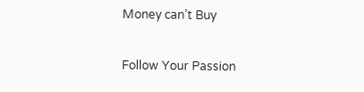Money can’t Buy

Follow Your Passion